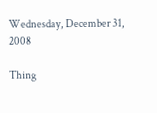Wednesday, December 31, 2008

Thing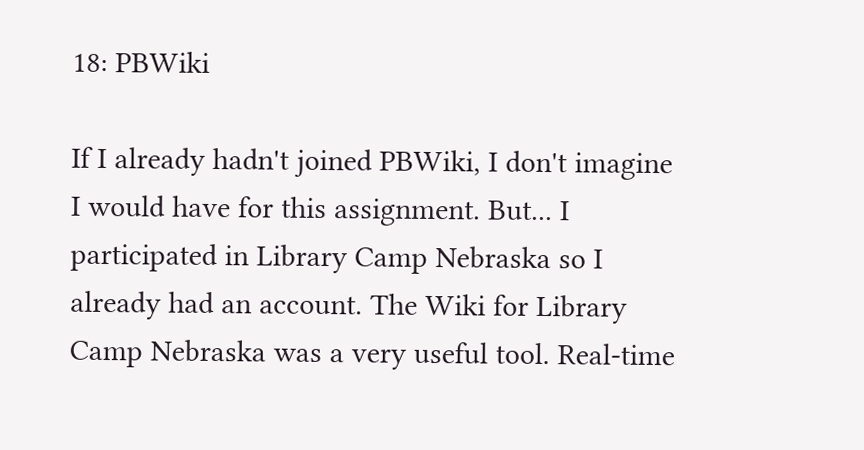18: PBWiki

If I already hadn't joined PBWiki, I don't imagine I would have for this assignment. But... I participated in Library Camp Nebraska so I already had an account. The Wiki for Library Camp Nebraska was a very useful tool. Real-time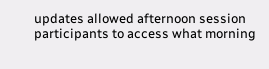updates allowed afternoon session participants to access what morning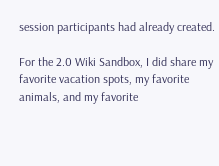session participants had already created.

For the 2.0 Wiki Sandbox, I did share my favorite vacation spots, my favorite animals, and my favorite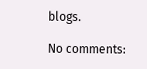blogs.

No comments: